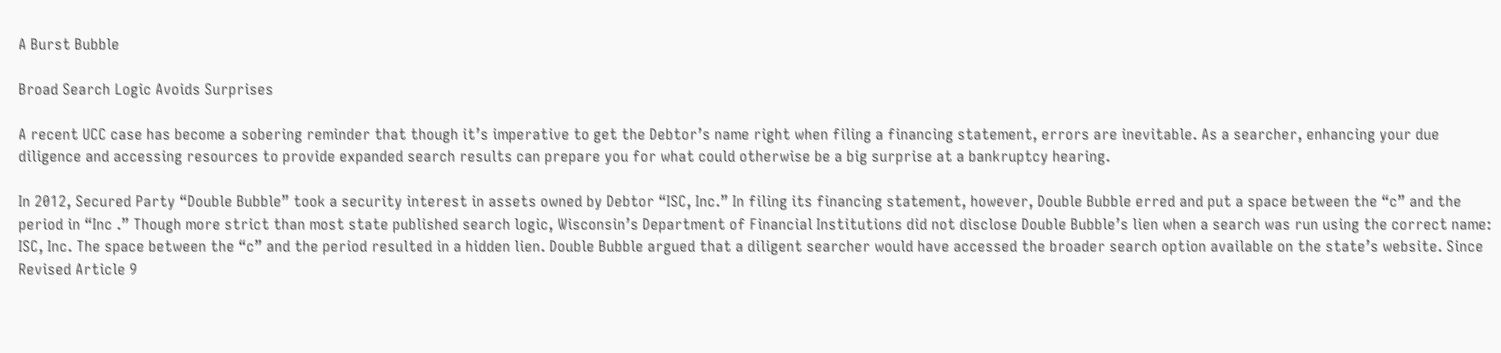A Burst Bubble

Broad Search Logic Avoids Surprises

A recent UCC case has become a sobering reminder that though it’s imperative to get the Debtor’s name right when filing a financing statement, errors are inevitable. As a searcher, enhancing your due diligence and accessing resources to provide expanded search results can prepare you for what could otherwise be a big surprise at a bankruptcy hearing.

In 2012, Secured Party “Double Bubble” took a security interest in assets owned by Debtor “ISC, Inc.” In filing its financing statement, however, Double Bubble erred and put a space between the “c” and the period in “Inc .” Though more strict than most state published search logic, Wisconsin’s Department of Financial Institutions did not disclose Double Bubble’s lien when a search was run using the correct name: ISC, Inc. The space between the “c” and the period resulted in a hidden lien. Double Bubble argued that a diligent searcher would have accessed the broader search option available on the state’s website. Since Revised Article 9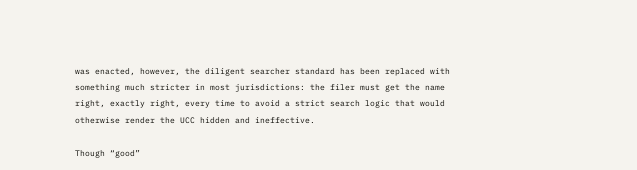was enacted, however, the diligent searcher standard has been replaced with something much stricter in most jurisdictions: the filer must get the name right, exactly right, every time to avoid a strict search logic that would otherwise render the UCC hidden and ineffective.

Though “good”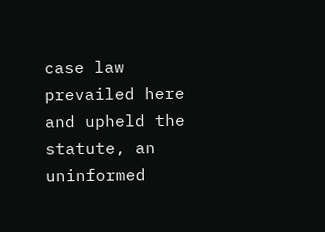case law prevailed here and upheld the statute, an uninformed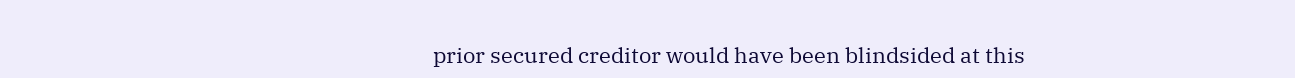prior secured creditor would have been blindsided at this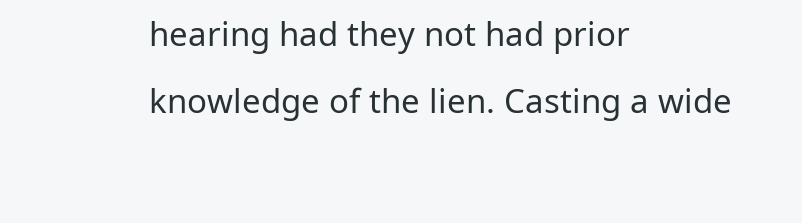hearing had they not had prior knowledge of the lien. Casting a wide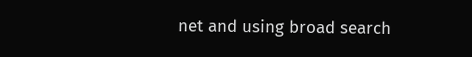net and using broad search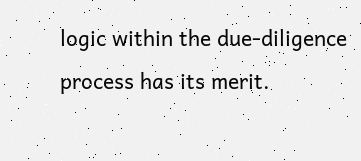logic within the due-diligence process has its merit.